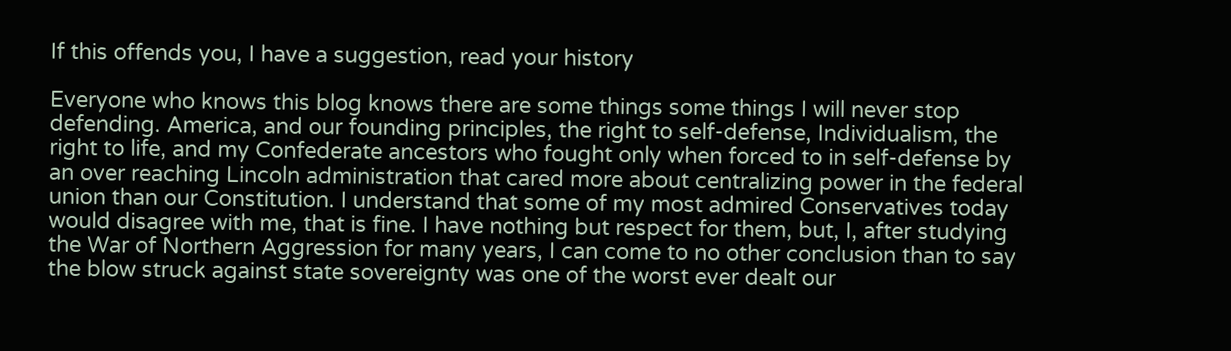If this offends you, I have a suggestion, read your history

Everyone who knows this blog knows there are some things some things I will never stop defending. America, and our founding principles, the right to self-defense, Individualism, the right to life, and my Confederate ancestors who fought only when forced to in self-defense by an over reaching Lincoln administration that cared more about centralizing power in the federal union than our Constitution. I understand that some of my most admired Conservatives today would disagree with me, that is fine. I have nothing but respect for them, but, I, after studying the War of Northern Aggression for many years, I can come to no other conclusion than to say the blow struck against state sovereignty was one of the worst ever dealt our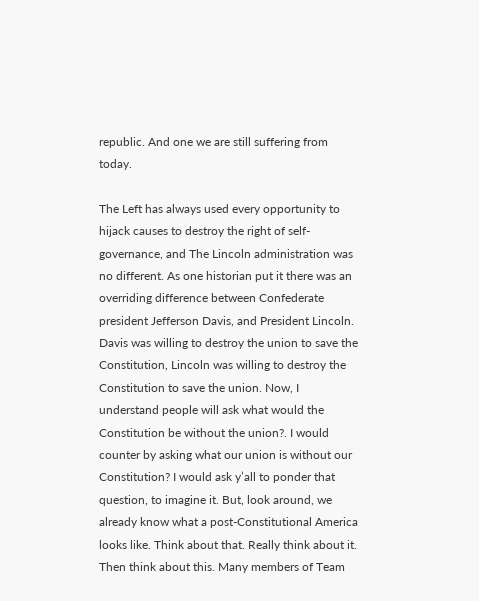republic. And one we are still suffering from today.

The Left has always used every opportunity to hijack causes to destroy the right of self-governance, and The Lincoln administration was no different. As one historian put it there was an overriding difference between Confederate president Jefferson Davis, and President Lincoln. Davis was willing to destroy the union to save the Constitution, Lincoln was willing to destroy the Constitution to save the union. Now, I understand people will ask what would the Constitution be without the union?. I would counter by asking what our union is without our Constitution? I would ask y’all to ponder that question, to imagine it. But, look around, we already know what a post-Constitutional America looks like. Think about that. Really think about it. Then think about this. Many members of Team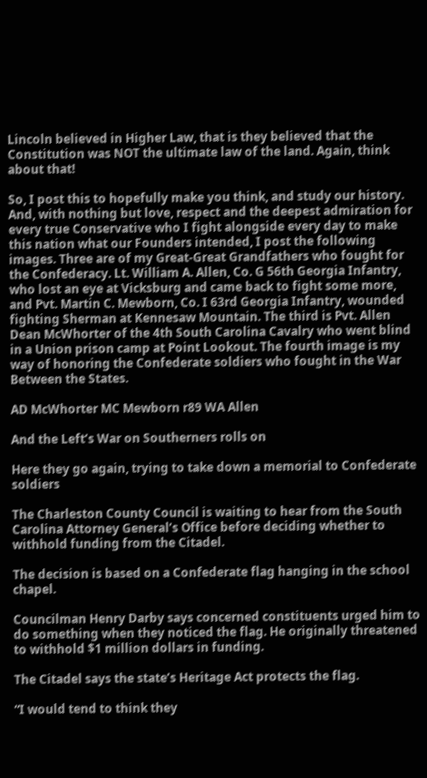Lincoln believed in Higher Law, that is they believed that the Constitution was NOT the ultimate law of the land. Again, think about that!

So, I post this to hopefully make you think, and study our history. And, with nothing but love, respect and the deepest admiration for every true Conservative who I fight alongside every day to make this nation what our Founders intended, I post the following images. Three are of my Great-Great Grandfathers who fought for the Confederacy. Lt. William A. Allen, Co. G 56th Georgia Infantry, who lost an eye at Vicksburg and came back to fight some more, and Pvt. Martin C. Mewborn, Co. I 63rd Georgia Infantry, wounded fighting Sherman at Kennesaw Mountain. The third is Pvt. Allen Dean McWhorter of the 4th South Carolina Cavalry who went blind in a Union prison camp at Point Lookout. The fourth image is my way of honoring the Confederate soldiers who fought in the War Between the States.

AD McWhorter MC Mewborn r89 WA Allen

And the Left’s War on Southerners rolls on

Here they go again, trying to take down a memorial to Confederate soldiers

The Charleston County Council is waiting to hear from the South Carolina Attorney General’s Office before deciding whether to withhold funding from the Citadel.

The decision is based on a Confederate flag hanging in the school chapel.

Councilman Henry Darby says concerned constituents urged him to do something when they noticed the flag. He originally threatened to withhold $1 million dollars in funding.

The Citadel says the state’s Heritage Act protects the flag.

“I would tend to think they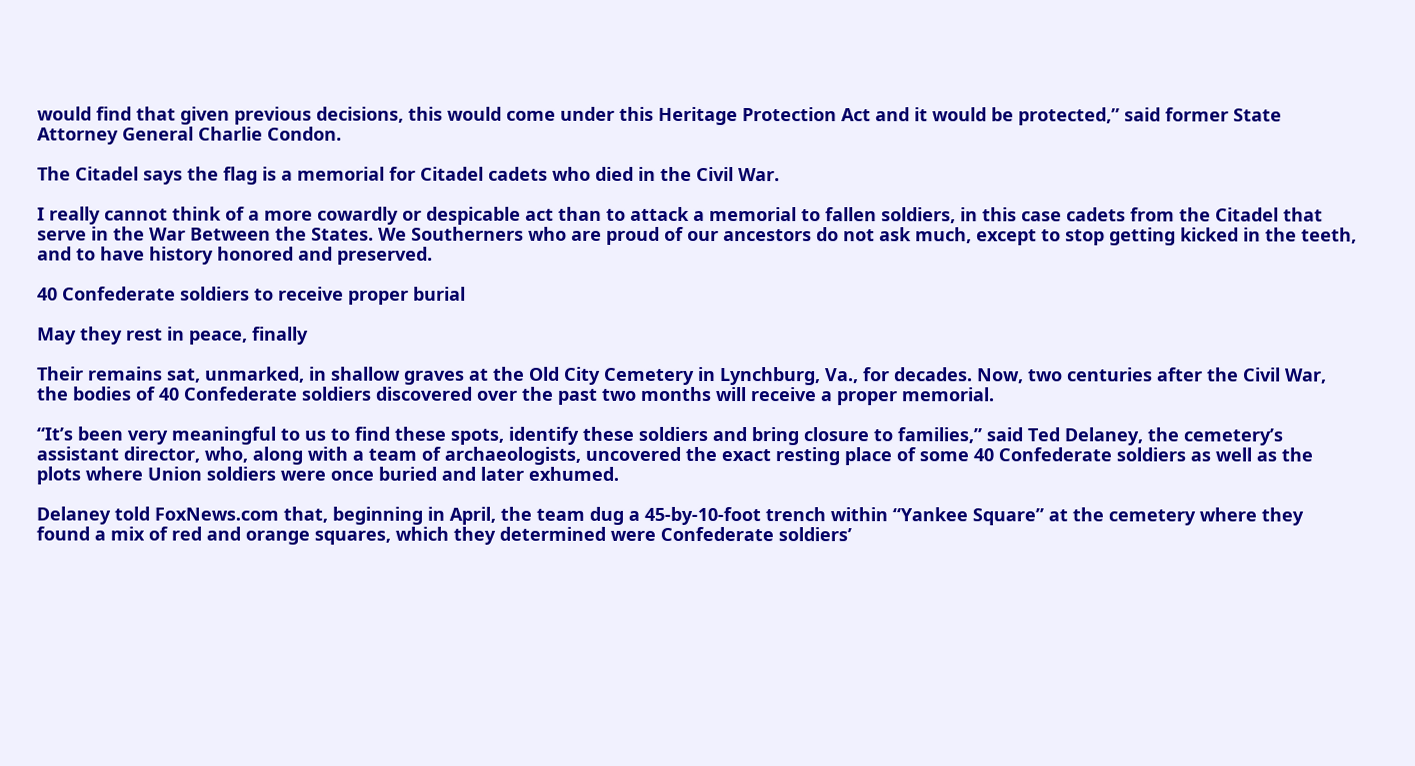would find that given previous decisions, this would come under this Heritage Protection Act and it would be protected,” said former State Attorney General Charlie Condon.

The Citadel says the flag is a memorial for Citadel cadets who died in the Civil War.

I really cannot think of a more cowardly or despicable act than to attack a memorial to fallen soldiers, in this case cadets from the Citadel that serve in the War Between the States. We Southerners who are proud of our ancestors do not ask much, except to stop getting kicked in the teeth, and to have history honored and preserved.

40 Confederate soldiers to receive proper burial

May they rest in peace, finally

Their remains sat, unmarked, in shallow graves at the Old City Cemetery in Lynchburg, Va., for decades. Now, two centuries after the Civil War, the bodies of 40 Confederate soldiers discovered over the past two months will receive a proper memorial.

“It’s been very meaningful to us to find these spots, identify these soldiers and bring closure to families,” said Ted Delaney, the cemetery’s assistant director, who, along with a team of archaeologists, uncovered the exact resting place of some 40 Confederate soldiers as well as the plots where Union soldiers were once buried and later exhumed.

Delaney told FoxNews.com that, beginning in April, the team dug a 45-by-10-foot trench within “Yankee Square” at the cemetery where they found a mix of red and orange squares, which they determined were Confederate soldiers’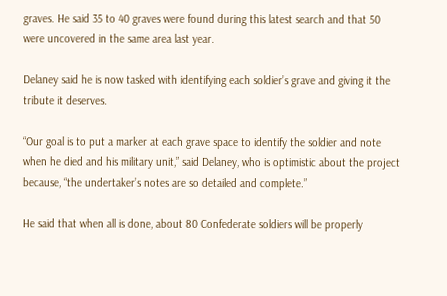graves. He said 35 to 40 graves were found during this latest search and that 50 were uncovered in the same area last year.

Delaney said he is now tasked with identifying each soldier’s grave and giving it the tribute it deserves.

“Our goal is to put a marker at each grave space to identify the soldier and note when he died and his military unit,” said Delaney, who is optimistic about the project because, “the undertaker’s notes are so detailed and complete.”

He said that when all is done, about 80 Confederate soldiers will be properly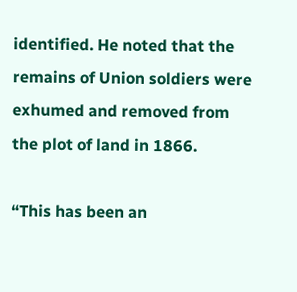identified. He noted that the remains of Union soldiers were exhumed and removed from the plot of land in 1866.

“This has been an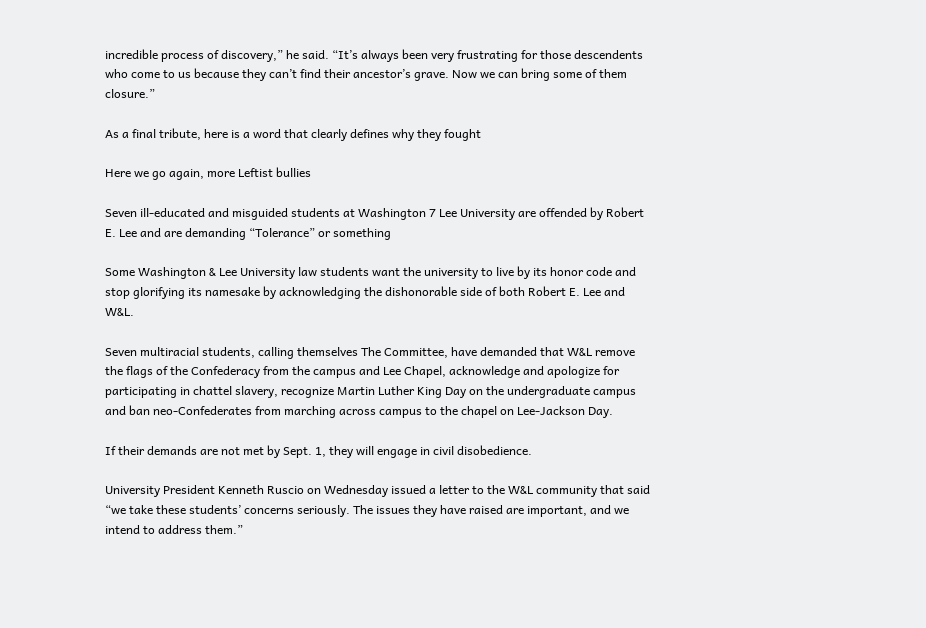incredible process of discovery,” he said. “It’s always been very frustrating for those descendents who come to us because they can’t find their ancestor’s grave. Now we can bring some of them closure.”

As a final tribute, here is a word that clearly defines why they fought

Here we go again, more Leftist bullies

Seven ill-educated and misguided students at Washington 7 Lee University are offended by Robert E. Lee and are demanding “Tolerance” or something

Some Washington & Lee University law students want the university to live by its honor code and stop glorifying its namesake by acknowledging the dishonorable side of both Robert E. Lee and W&L.

Seven multiracial students, calling themselves The Committee, have demanded that W&L remove the flags of the Confederacy from the campus and Lee Chapel, acknowledge and apologize for participating in chattel slavery, recognize Martin Luther King Day on the undergraduate campus and ban neo-Confederates from marching across campus to the chapel on Lee-Jackson Day.

If their demands are not met by Sept. 1, they will engage in civil disobedience.

University President Kenneth Ruscio on Wednesday issued a letter to the W&L community that said “we take these students’ concerns seriously. The issues they have raised are important, and we intend to address them.”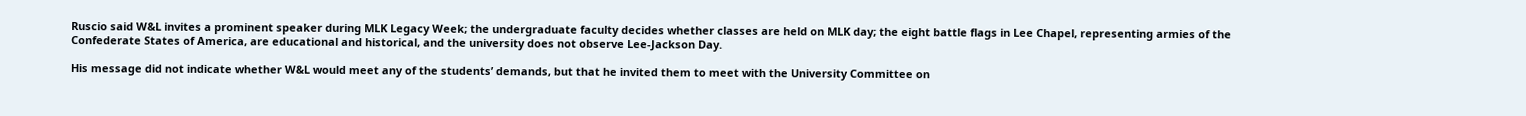Ruscio said W&L invites a prominent speaker during MLK Legacy Week; the undergraduate faculty decides whether classes are held on MLK day; the eight battle flags in Lee Chapel, representing armies of the Confederate States of America, are educational and historical, and the university does not observe Lee-Jackson Day.

His message did not indicate whether W&L would meet any of the students’ demands, but that he invited them to meet with the University Committee on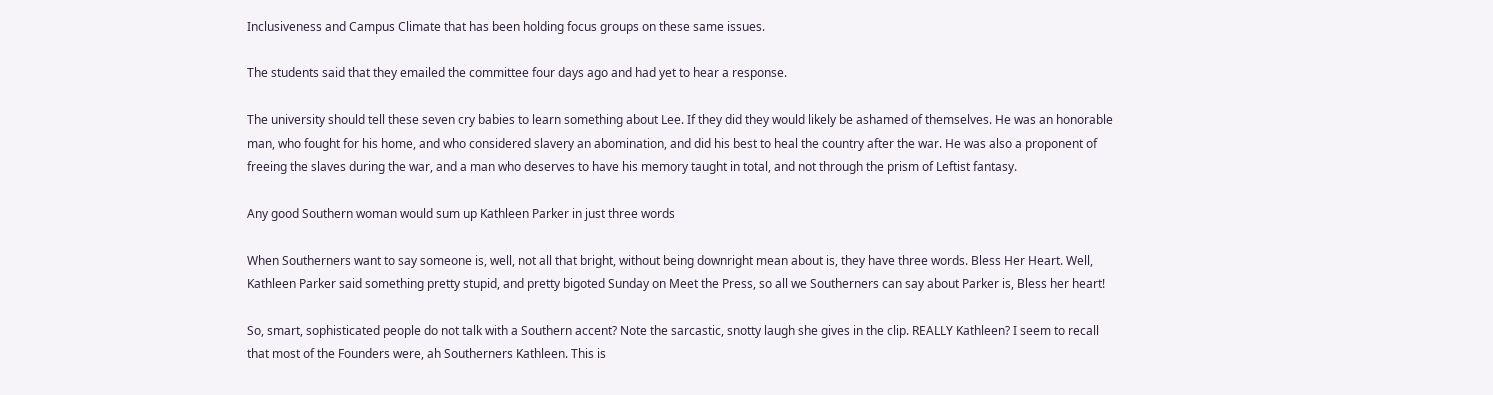Inclusiveness and Campus Climate that has been holding focus groups on these same issues.

The students said that they emailed the committee four days ago and had yet to hear a response.

The university should tell these seven cry babies to learn something about Lee. If they did they would likely be ashamed of themselves. He was an honorable man, who fought for his home, and who considered slavery an abomination, and did his best to heal the country after the war. He was also a proponent of freeing the slaves during the war, and a man who deserves to have his memory taught in total, and not through the prism of Leftist fantasy.

Any good Southern woman would sum up Kathleen Parker in just three words

When Southerners want to say someone is, well, not all that bright, without being downright mean about is, they have three words. Bless Her Heart. Well, Kathleen Parker said something pretty stupid, and pretty bigoted Sunday on Meet the Press, so all we Southerners can say about Parker is, Bless her heart!

So, smart, sophisticated people do not talk with a Southern accent? Note the sarcastic, snotty laugh she gives in the clip. REALLY Kathleen? I seem to recall that most of the Founders were, ah Southerners Kathleen. This is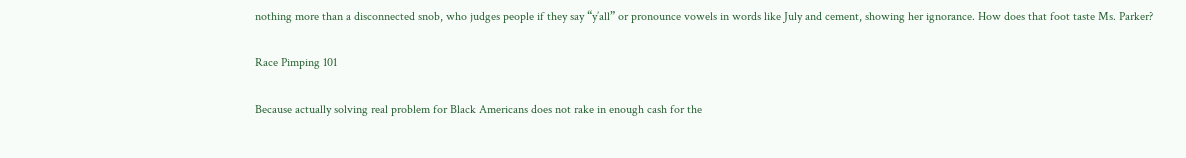nothing more than a disconnected snob, who judges people if they say “y’all” or pronounce vowels in words like July and cement, showing her ignorance. How does that foot taste Ms. Parker?

Race Pimping 101

Because actually solving real problem for Black Americans does not rake in enough cash for the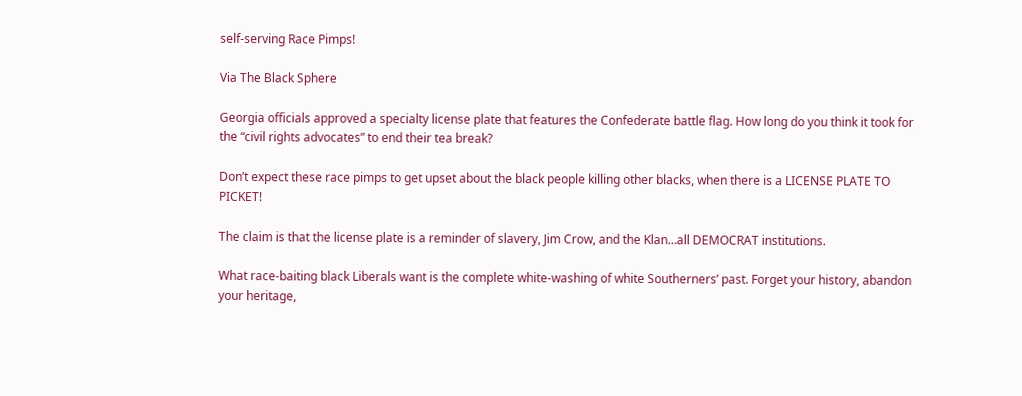self-serving Race Pimps!

Via The Black Sphere

Georgia officials approved a specialty license plate that features the Confederate battle flag. How long do you think it took for the “civil rights advocates” to end their tea break?

Don’t expect these race pimps to get upset about the black people killing other blacks, when there is a LICENSE PLATE TO PICKET!

The claim is that the license plate is a reminder of slavery, Jim Crow, and the Klan…all DEMOCRAT institutions.

What race-baiting black Liberals want is the complete white-washing of white Southerners’ past. Forget your history, abandon your heritage,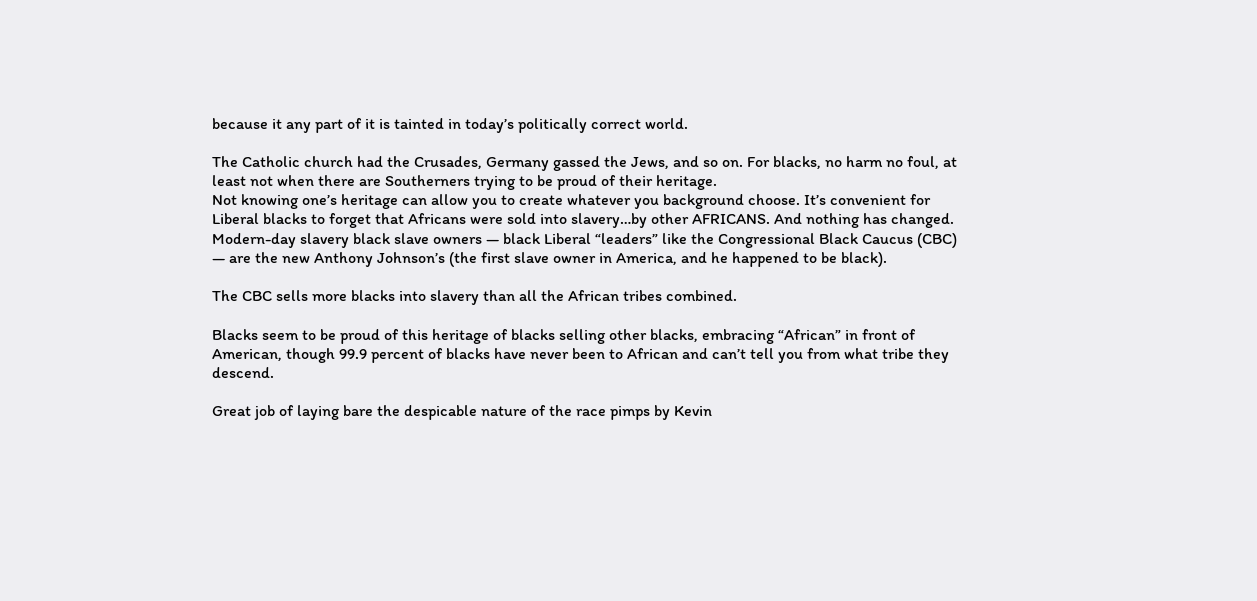because it any part of it is tainted in today’s politically correct world.

The Catholic church had the Crusades, Germany gassed the Jews, and so on. For blacks, no harm no foul, at least not when there are Southerners trying to be proud of their heritage.
Not knowing one’s heritage can allow you to create whatever you background choose. It’s convenient for Liberal blacks to forget that Africans were sold into slavery…by other AFRICANS. And nothing has changed.
Modern-day slavery black slave owners — black Liberal “leaders” like the Congressional Black Caucus (CBC) — are the new Anthony Johnson’s (the first slave owner in America, and he happened to be black).

The CBC sells more blacks into slavery than all the African tribes combined.

Blacks seem to be proud of this heritage of blacks selling other blacks, embracing “African” in front of American, though 99.9 percent of blacks have never been to African and can’t tell you from what tribe they descend.

Great job of laying bare the despicable nature of the race pimps by Kevin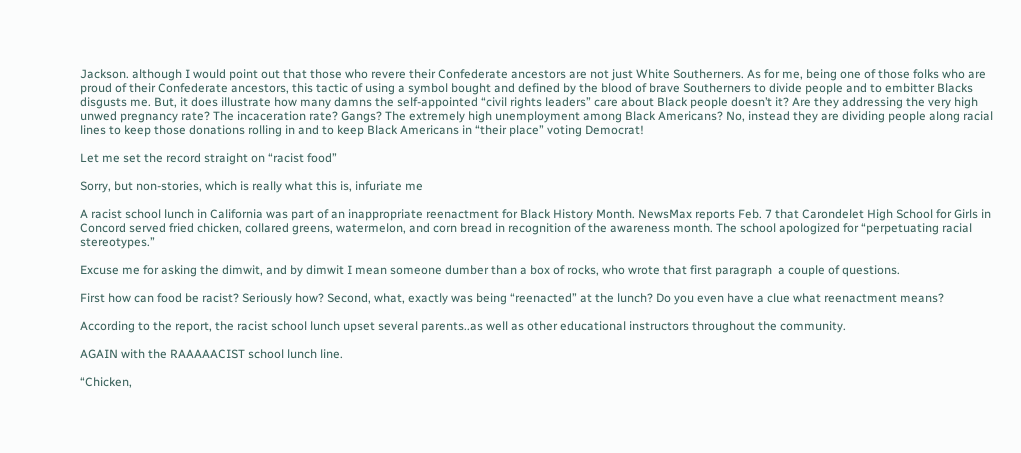Jackson. although I would point out that those who revere their Confederate ancestors are not just White Southerners. As for me, being one of those folks who are proud of their Confederate ancestors, this tactic of using a symbol bought and defined by the blood of brave Southerners to divide people and to embitter Blacks disgusts me. But, it does illustrate how many damns the self-appointed “civil rights leaders” care about Black people doesn’t it? Are they addressing the very high unwed pregnancy rate? The incaceration rate? Gangs? The extremely high unemployment among Black Americans? No, instead they are dividing people along racial lines to keep those donations rolling in and to keep Black Americans in “their place” voting Democrat!

Let me set the record straight on “racist food”

Sorry, but non-stories, which is really what this is, infuriate me

A racist school lunch in California was part of an inappropriate reenactment for Black History Month. NewsMax reports Feb. 7 that Carondelet High School for Girls in Concord served fried chicken, collared greens, watermelon, and corn bread in recognition of the awareness month. The school apologized for “perpetuating racial stereotypes.”

Excuse me for asking the dimwit, and by dimwit I mean someone dumber than a box of rocks, who wrote that first paragraph  a couple of questions.

First how can food be racist? Seriously how? Second, what, exactly was being “reenacted” at the lunch? Do you even have a clue what reenactment means?

According to the report, the racist school lunch upset several parents..as well as other educational instructors throughout the community.

AGAIN with the RAAAAACIST school lunch line.

“Chicken,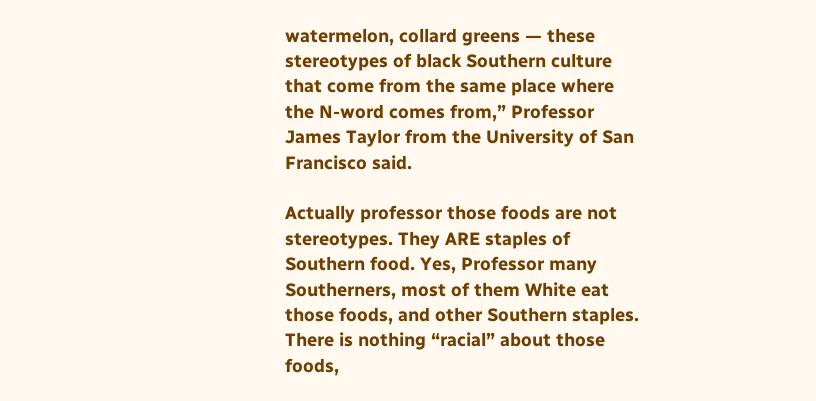watermelon, collard greens — these stereotypes of black Southern culture that come from the same place where the N-word comes from,” Professor James Taylor from the University of San Francisco said.

Actually professor those foods are not stereotypes. They ARE staples of Southern food. Yes, Professor many Southerners, most of them White eat those foods, and other Southern staples. There is nothing “racial” about those foods,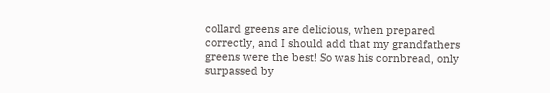collard greens are delicious, when prepared correctly, and I should add that my grandfathers greens were the best! So was his cornbread, only surpassed by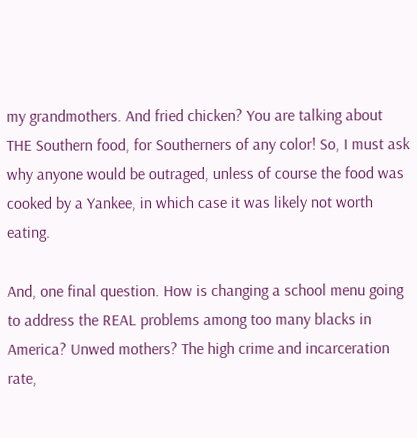my grandmothers. And fried chicken? You are talking about THE Southern food, for Southerners of any color! So, I must ask why anyone would be outraged, unless of course the food was cooked by a Yankee, in which case it was likely not worth eating.

And, one final question. How is changing a school menu going to address the REAL problems among too many blacks in America? Unwed mothers? The high crime and incarceration rate,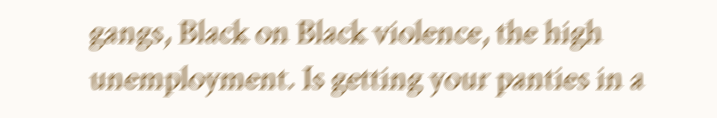gangs, Black on Black violence, the high unemployment. Is getting your panties in a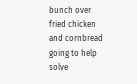bunch over fried chicken and cornbread going to help solve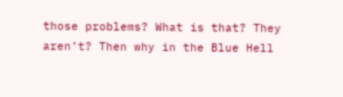those problems? What is that? They aren’t? Then why in the Blue Hell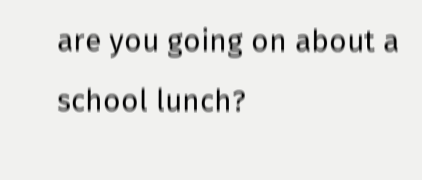are you going on about a school lunch?